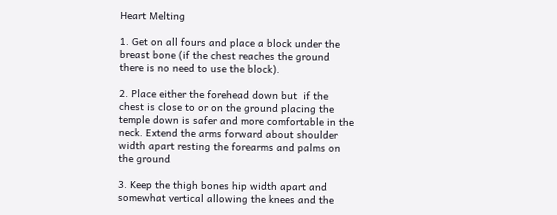Heart Melting

1. Get on all fours and place a block under the breast bone (if the chest reaches the ground there is no need to use the block).

2. Place either the forehead down but  if the chest is close to or on the ground placing the temple down is safer and more comfortable in the neck. Extend the arms forward about shoulder width apart resting the forearms and palms on the ground

3. Keep the thigh bones hip width apart and somewhat vertical allowing the knees and the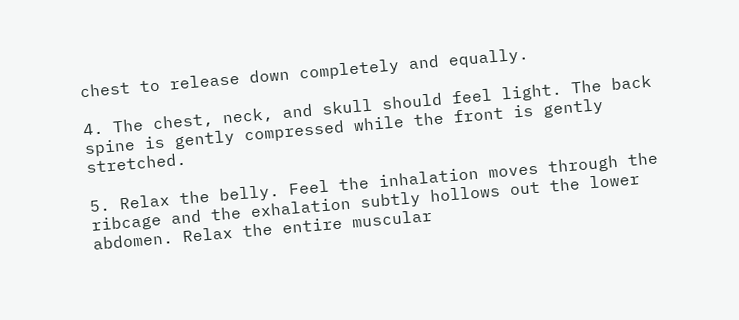chest to release down completely and equally.

4. The chest, neck, and skull should feel light. The back spine is gently compressed while the front is gently stretched.

5. Relax the belly. Feel the inhalation moves through the ribcage and the exhalation subtly hollows out the lower abdomen. Relax the entire muscular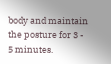body and maintain the posture for 3 - 5 minutes.